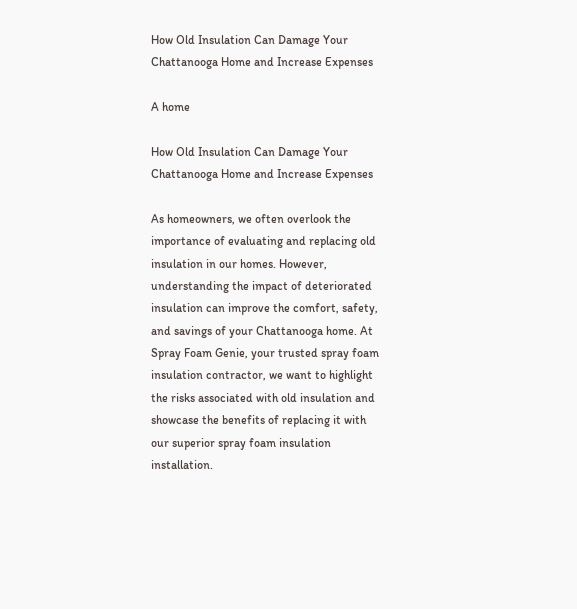How Old Insulation Can Damage Your Chattanooga Home and Increase Expenses

A home

How Old Insulation Can Damage Your Chattanooga Home and Increase Expenses

As homeowners, we often overlook the importance of evaluating and replacing old insulation in our homes. However, understanding the impact of deteriorated insulation can improve the comfort, safety, and savings of your Chattanooga home. At Spray Foam Genie, your trusted spray foam insulation contractor, we want to highlight the risks associated with old insulation and showcase the benefits of replacing it with our superior spray foam insulation installation.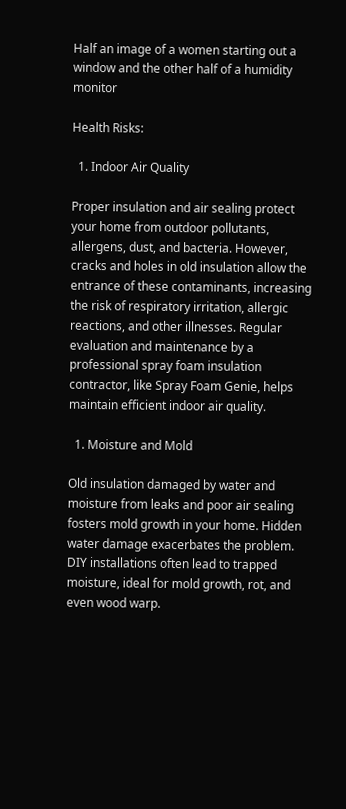Half an image of a women starting out a window and the other half of a humidity monitor

Health Risks:

  1. Indoor Air Quality

Proper insulation and air sealing protect your home from outdoor pollutants, allergens, dust, and bacteria. However, cracks and holes in old insulation allow the entrance of these contaminants, increasing the risk of respiratory irritation, allergic reactions, and other illnesses. Regular evaluation and maintenance by a professional spray foam insulation contractor, like Spray Foam Genie, helps maintain efficient indoor air quality.

  1. Moisture and Mold

Old insulation damaged by water and moisture from leaks and poor air sealing fosters mold growth in your home. Hidden water damage exacerbates the problem. DIY installations often lead to trapped moisture, ideal for mold growth, rot, and even wood warp.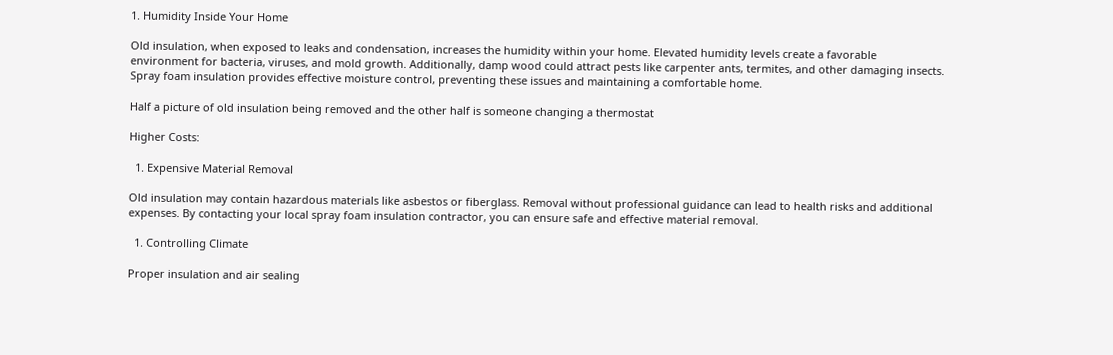1. Humidity Inside Your Home

Old insulation, when exposed to leaks and condensation, increases the humidity within your home. Elevated humidity levels create a favorable environment for bacteria, viruses, and mold growth. Additionally, damp wood could attract pests like carpenter ants, termites, and other damaging insects. Spray foam insulation provides effective moisture control, preventing these issues and maintaining a comfortable home.

Half a picture of old insulation being removed and the other half is someone changing a thermostat

Higher Costs:

  1. Expensive Material Removal

Old insulation may contain hazardous materials like asbestos or fiberglass. Removal without professional guidance can lead to health risks and additional expenses. By contacting your local spray foam insulation contractor, you can ensure safe and effective material removal.

  1. Controlling Climate

Proper insulation and air sealing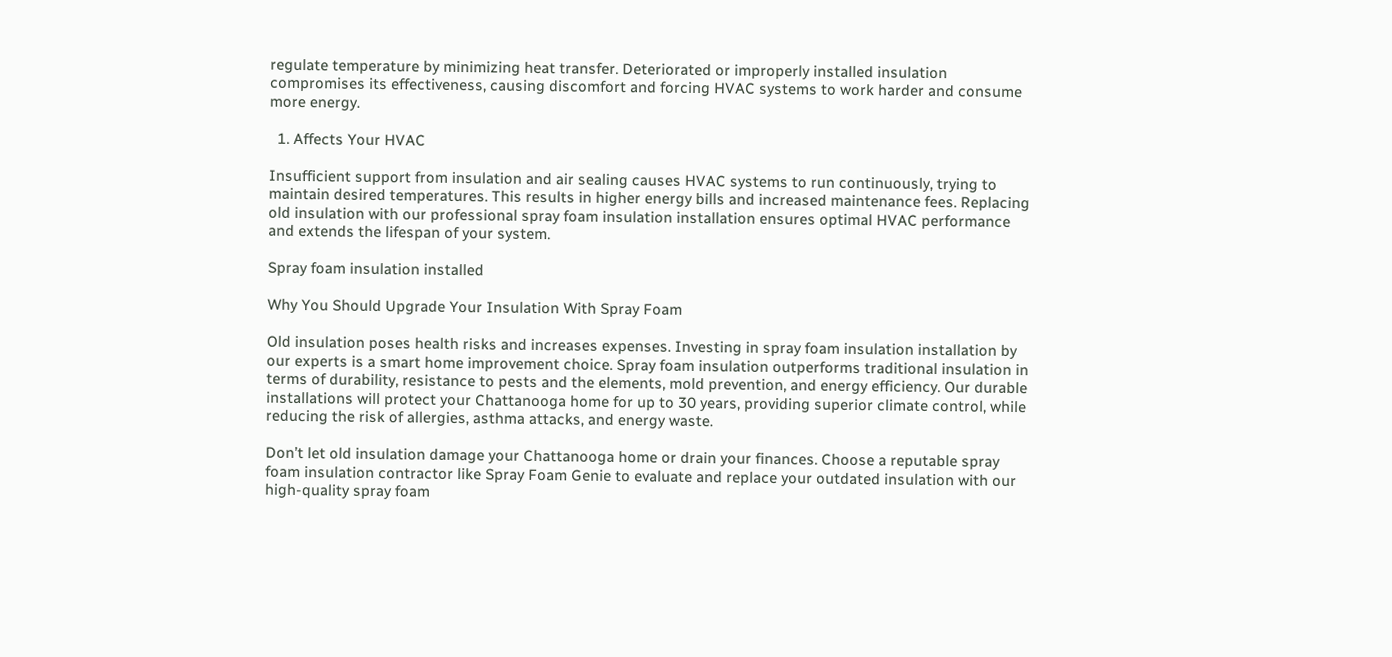regulate temperature by minimizing heat transfer. Deteriorated or improperly installed insulation compromises its effectiveness, causing discomfort and forcing HVAC systems to work harder and consume more energy.

  1. Affects Your HVAC

Insufficient support from insulation and air sealing causes HVAC systems to run continuously, trying to maintain desired temperatures. This results in higher energy bills and increased maintenance fees. Replacing old insulation with our professional spray foam insulation installation ensures optimal HVAC performance and extends the lifespan of your system.

Spray foam insulation installed

Why You Should Upgrade Your Insulation With Spray Foam

Old insulation poses health risks and increases expenses. Investing in spray foam insulation installation by our experts is a smart home improvement choice. Spray foam insulation outperforms traditional insulation in terms of durability, resistance to pests and the elements, mold prevention, and energy efficiency. Our durable installations will protect your Chattanooga home for up to 30 years, providing superior climate control, while reducing the risk of allergies, asthma attacks, and energy waste.

Don’t let old insulation damage your Chattanooga home or drain your finances. Choose a reputable spray foam insulation contractor like Spray Foam Genie to evaluate and replace your outdated insulation with our high-quality spray foam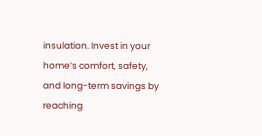insulation. Invest in your home’s comfort, safety, and long-term savings by reaching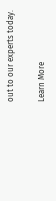out to our experts today.

Learn More